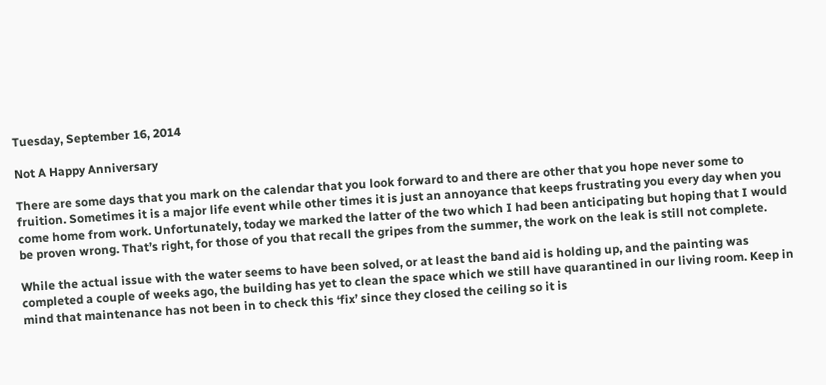Tuesday, September 16, 2014

Not A Happy Anniversary

There are some days that you mark on the calendar that you look forward to and there are other that you hope never some to fruition. Sometimes it is a major life event while other times it is just an annoyance that keeps frustrating you every day when you come home from work. Unfortunately, today we marked the latter of the two which I had been anticipating but hoping that I would be proven wrong. That’s right, for those of you that recall the gripes from the summer, the work on the leak is still not complete.

While the actual issue with the water seems to have been solved, or at least the band aid is holding up, and the painting was completed a couple of weeks ago, the building has yet to clean the space which we still have quarantined in our living room. Keep in mind that maintenance has not been in to check this ‘fix’ since they closed the ceiling so it is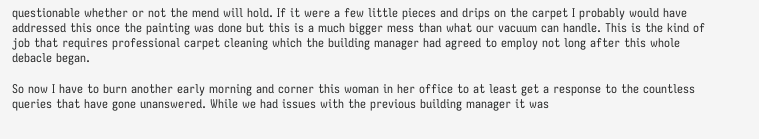questionable whether or not the mend will hold. If it were a few little pieces and drips on the carpet I probably would have addressed this once the painting was done but this is a much bigger mess than what our vacuum can handle. This is the kind of job that requires professional carpet cleaning which the building manager had agreed to employ not long after this whole debacle began.

So now I have to burn another early morning and corner this woman in her office to at least get a response to the countless queries that have gone unanswered. While we had issues with the previous building manager it was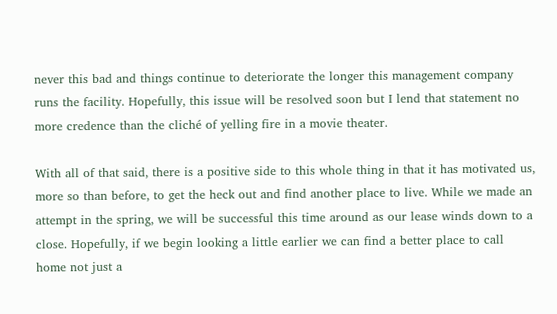never this bad and things continue to deteriorate the longer this management company runs the facility. Hopefully, this issue will be resolved soon but I lend that statement no more credence than the cliché of yelling fire in a movie theater.

With all of that said, there is a positive side to this whole thing in that it has motivated us, more so than before, to get the heck out and find another place to live. While we made an attempt in the spring, we will be successful this time around as our lease winds down to a close. Hopefully, if we begin looking a little earlier we can find a better place to call home not just a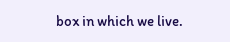box in which we live.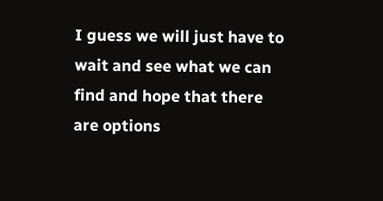I guess we will just have to wait and see what we can find and hope that there are options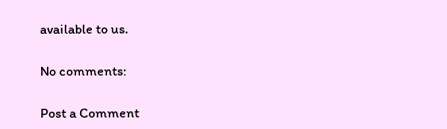available to us.

No comments:

Post a Comment